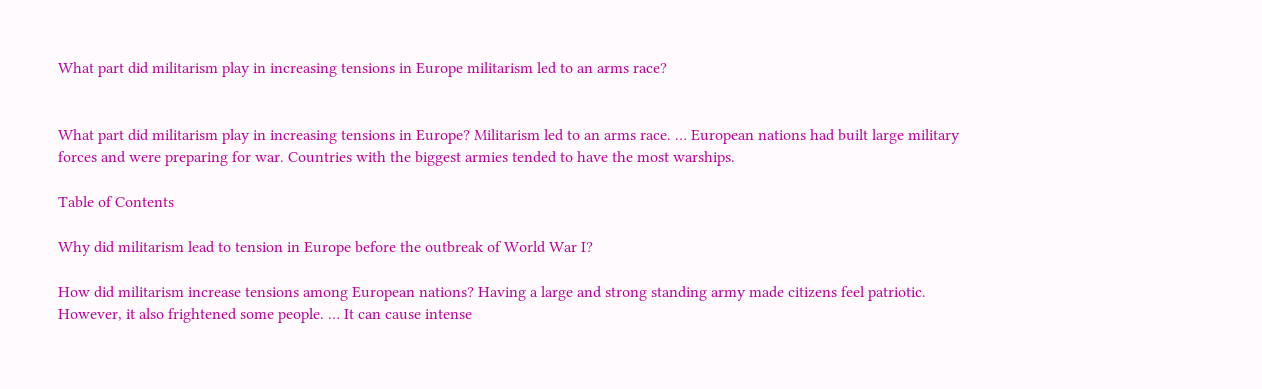What part did militarism play in increasing tensions in Europe militarism led to an arms race?


What part did militarism play in increasing tensions in Europe? Militarism led to an arms race. … European nations had built large military forces and were preparing for war. Countries with the biggest armies tended to have the most warships.

Table of Contents

Why did militarism lead to tension in Europe before the outbreak of World War I?

How did militarism increase tensions among European nations? Having a large and strong standing army made citizens feel patriotic. However, it also frightened some people. … It can cause intense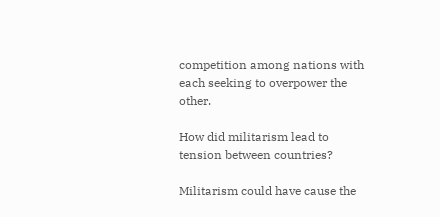competition among nations with each seeking to overpower the other.

How did militarism lead to tension between countries?

Militarism could have cause the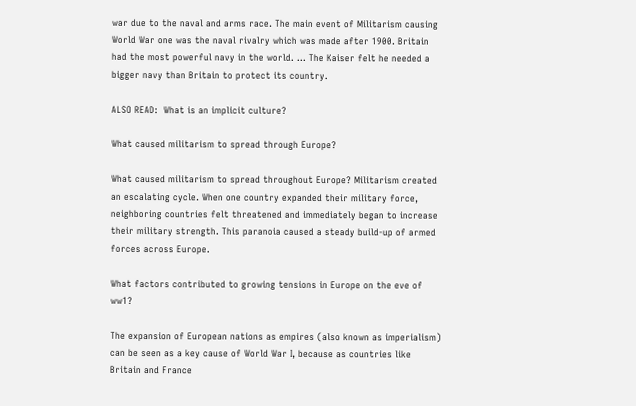war due to the naval and arms race. The main event of Militarism causing World War one was the naval rivalry which was made after 1900. Britain had the most powerful navy in the world. … The Kaiser felt he needed a bigger navy than Britain to protect its country.

ALSO READ:  What is an implicit culture?

What caused militarism to spread through Europe?

What caused militarism to spread throughout Europe? Militarism created an escalating cycle. When one country expanded their military force, neighboring countries felt threatened and immediately began to increase their military strength. This paranoia caused a steady build-up of armed forces across Europe.

What factors contributed to growing tensions in Europe on the eve of ww1?

The expansion of European nations as empires (also known as imperialism) can be seen as a key cause of World War I, because as countries like Britain and France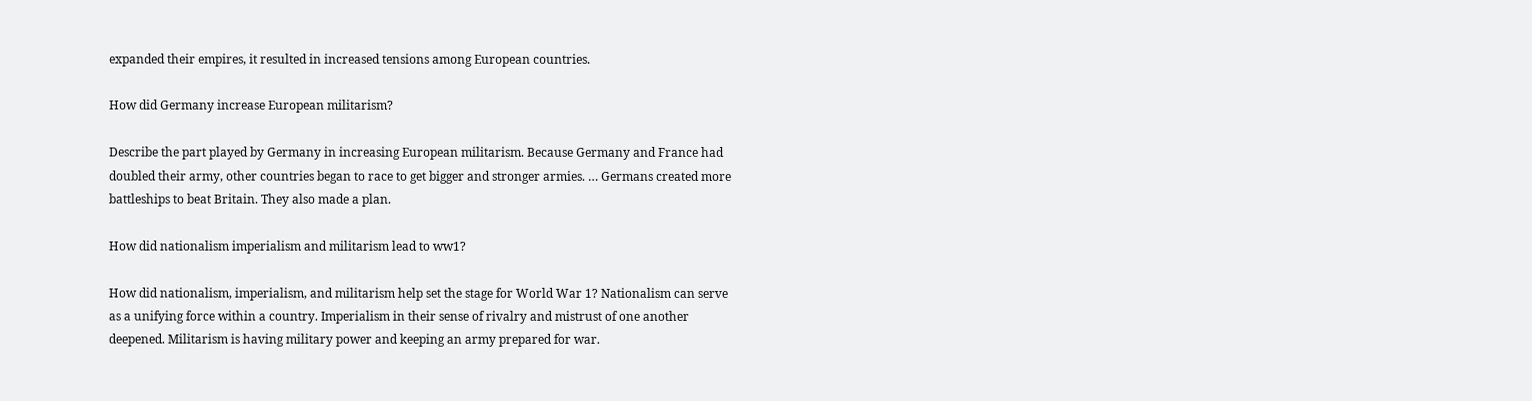expanded their empires, it resulted in increased tensions among European countries.

How did Germany increase European militarism?

Describe the part played by Germany in increasing European militarism. Because Germany and France had doubled their army, other countries began to race to get bigger and stronger armies. … Germans created more battleships to beat Britain. They also made a plan.

How did nationalism imperialism and militarism lead to ww1?

How did nationalism, imperialism, and militarism help set the stage for World War 1? Nationalism can serve as a unifying force within a country. Imperialism in their sense of rivalry and mistrust of one another deepened. Militarism is having military power and keeping an army prepared for war.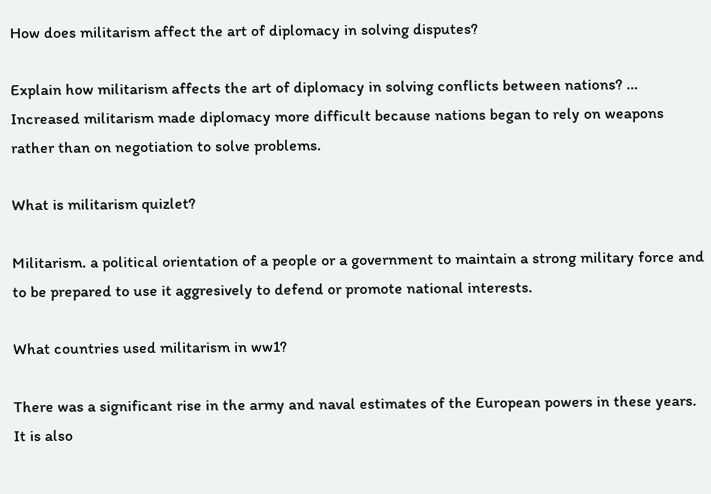How does militarism affect the art of diplomacy in solving disputes?

Explain how militarism affects the art of diplomacy in solving conflicts between nations? … Increased militarism made diplomacy more difficult because nations began to rely on weapons rather than on negotiation to solve problems.

What is militarism quizlet?

Militarism. a political orientation of a people or a government to maintain a strong military force and to be prepared to use it aggresively to defend or promote national interests.

What countries used militarism in ww1?

There was a significant rise in the army and naval estimates of the European powers in these years. It is also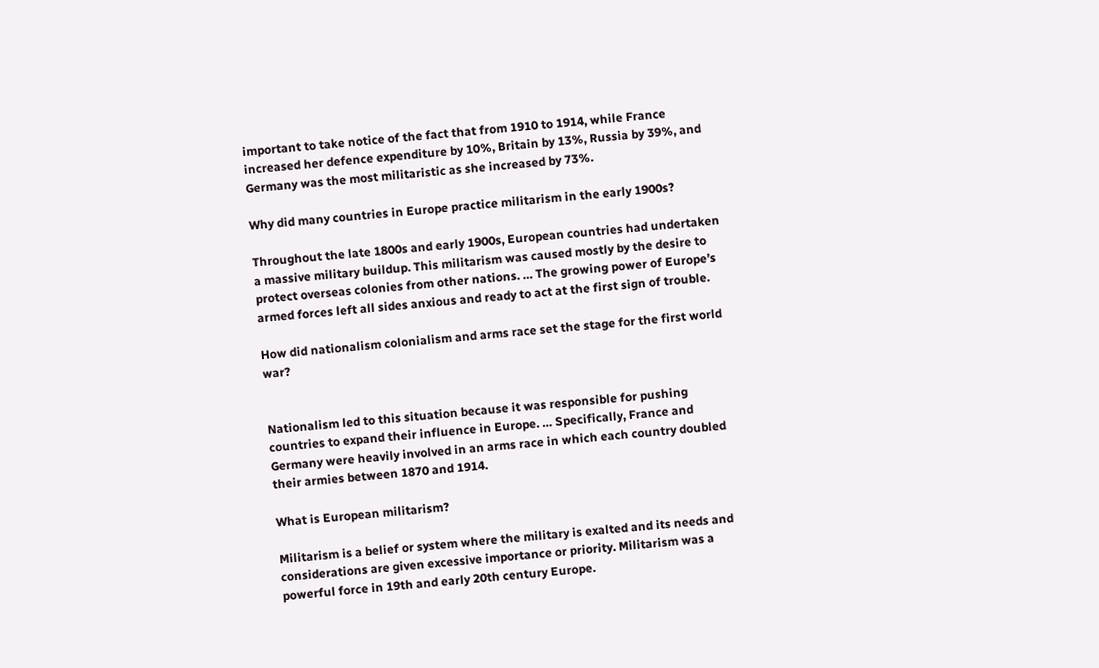important to take notice of the fact that from 1910 to 1914, while France increased her defence expenditure by 10%, Britain by 13%, Russia by 39%, and Germany was the most militaristic as she increased by 73%.

Why did many countries in Europe practice militarism in the early 1900s?

Throughout the late 1800s and early 1900s, European countries had undertaken a massive military buildup. This militarism was caused mostly by the desire to protect overseas colonies from other nations. … The growing power of Europe’s armed forces left all sides anxious and ready to act at the first sign of trouble.

How did nationalism colonialism and arms race set the stage for the first world war?


Nationalism led to this situation because it was responsible for pushing countries to expand their influence in Europe. … Specifically, France and Germany were heavily involved in an arms race in which each country doubled their armies between 1870 and 1914.

What is European militarism?

Militarism is a belief or system where the military is exalted and its needs and considerations are given excessive importance or priority. Militarism was a powerful force in 19th and early 20th century Europe.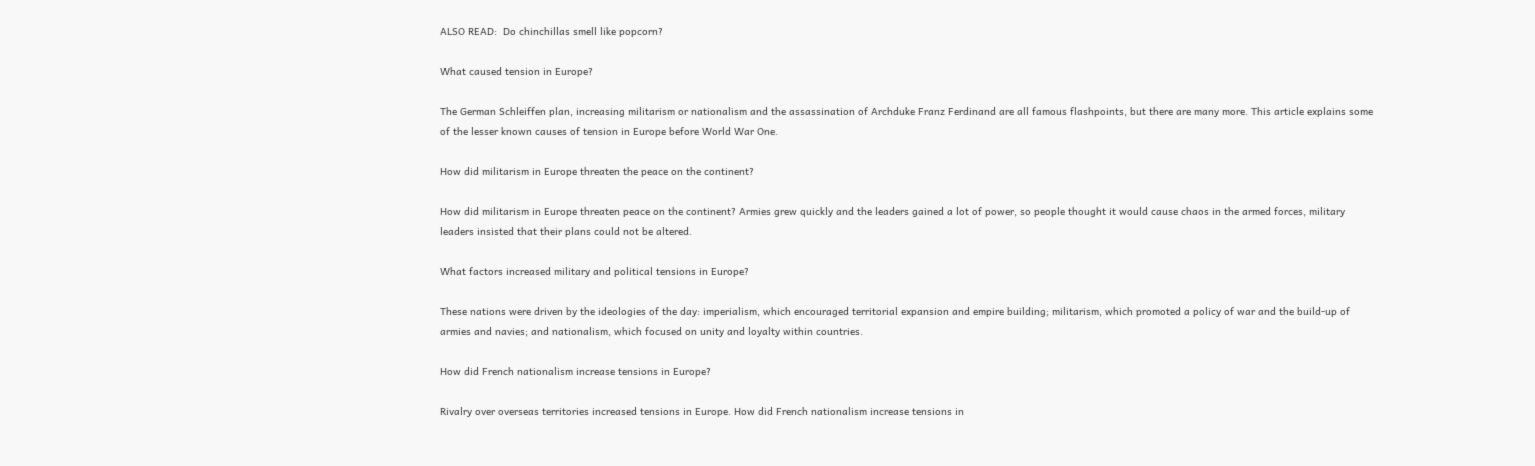ALSO READ:  Do chinchillas smell like popcorn?

What caused tension in Europe?

The German Schleiffen plan, increasing militarism or nationalism and the assassination of Archduke Franz Ferdinand are all famous flashpoints, but there are many more. This article explains some of the lesser known causes of tension in Europe before World War One.

How did militarism in Europe threaten the peace on the continent?

How did militarism in Europe threaten peace on the continent? Armies grew quickly and the leaders gained a lot of power, so people thought it would cause chaos in the armed forces, military leaders insisted that their plans could not be altered.

What factors increased military and political tensions in Europe?

These nations were driven by the ideologies of the day: imperialism, which encouraged territorial expansion and empire building; militarism, which promoted a policy of war and the build-up of armies and navies; and nationalism, which focused on unity and loyalty within countries.

How did French nationalism increase tensions in Europe?

Rivalry over overseas territories increased tensions in Europe. How did French nationalism increase tensions in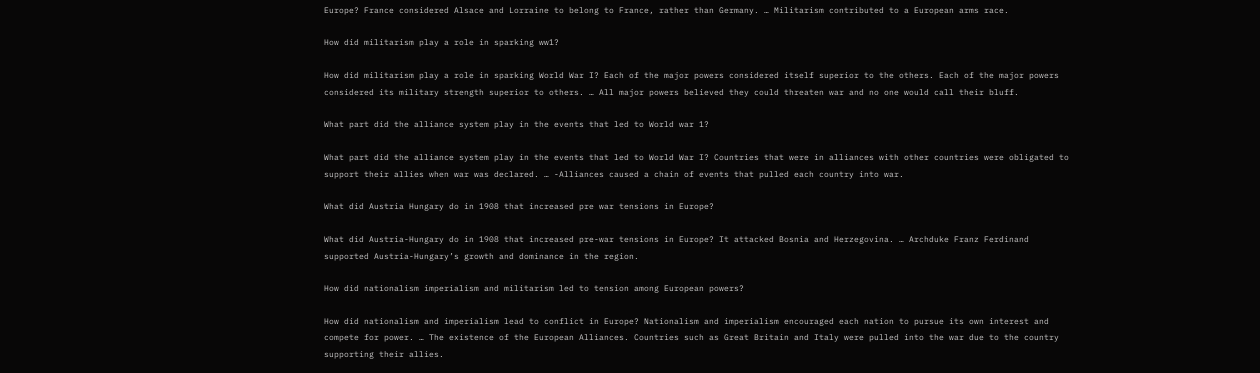Europe? France considered Alsace and Lorraine to belong to France, rather than Germany. … Militarism contributed to a European arms race.

How did militarism play a role in sparking ww1?

How did militarism play a role in sparking World War I? Each of the major powers considered itself superior to the others. Each of the major powers considered its military strength superior to others. … All major powers believed they could threaten war and no one would call their bluff.

What part did the alliance system play in the events that led to World war 1?

What part did the alliance system play in the events that led to World War I? Countries that were in alliances with other countries were obligated to support their allies when war was declared. … -Alliances caused a chain of events that pulled each country into war.

What did Austria Hungary do in 1908 that increased pre war tensions in Europe?

What did Austria-Hungary do in 1908 that increased pre-war tensions in Europe? It attacked Bosnia and Herzegovina. … Archduke Franz Ferdinand supported Austria-Hungary’s growth and dominance in the region.

How did nationalism imperialism and militarism led to tension among European powers?

How did nationalism and imperialism lead to conflict in Europe? Nationalism and imperialism encouraged each nation to pursue its own interest and compete for power. … The existence of the European Alliances. Countries such as Great Britain and Italy were pulled into the war due to the country supporting their allies.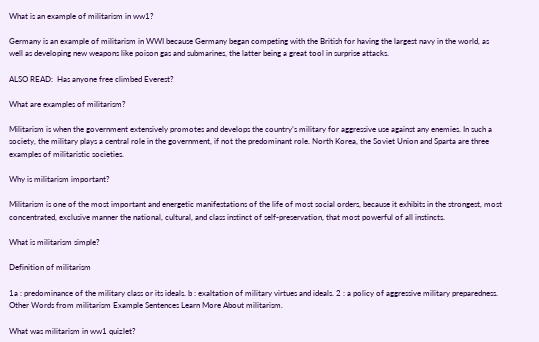What is an example of militarism in ww1?

Germany is an example of militarism in WWI because Germany began competing with the British for having the largest navy in the world, as well as developing new weapons like poison gas and submarines, the latter being a great tool in surprise attacks.

ALSO READ:  Has anyone free climbed Everest?

What are examples of militarism?

Militarism is when the government extensively promotes and develops the country’s military for aggressive use against any enemies. In such a society, the military plays a central role in the government, if not the predominant role. North Korea, the Soviet Union and Sparta are three examples of militaristic societies.

Why is militarism important?

Militarism is one of the most important and energetic manifestations of the life of most social orders, because it exhibits in the strongest, most concentrated, exclusive manner the national, cultural, and class instinct of self-preservation, that most powerful of all instincts.

What is militarism simple?

Definition of militarism

1a : predominance of the military class or its ideals. b : exaltation of military virtues and ideals. 2 : a policy of aggressive military preparedness. Other Words from militarism Example Sentences Learn More About militarism.

What was militarism in ww1 quizlet?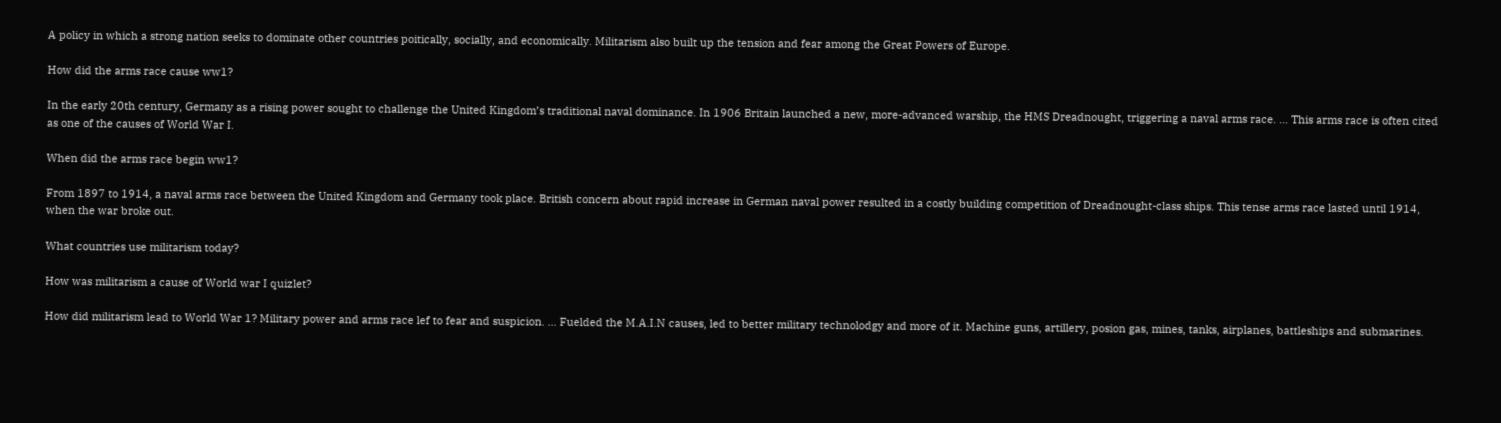A policy in which a strong nation seeks to dominate other countries poitically, socially, and economically. Militarism also built up the tension and fear among the Great Powers of Europe.

How did the arms race cause ww1?

In the early 20th century, Germany as a rising power sought to challenge the United Kingdom’s traditional naval dominance. In 1906 Britain launched a new, more-advanced warship, the HMS Dreadnought, triggering a naval arms race. … This arms race is often cited as one of the causes of World War I.

When did the arms race begin ww1?

From 1897 to 1914, a naval arms race between the United Kingdom and Germany took place. British concern about rapid increase in German naval power resulted in a costly building competition of Dreadnought-class ships. This tense arms race lasted until 1914, when the war broke out.

What countries use militarism today?

How was militarism a cause of World war I quizlet?

How did militarism lead to World War 1? Military power and arms race lef to fear and suspicion. … Fuelded the M.A.I.N causes, led to better military technolodgy and more of it. Machine guns, artillery, posion gas, mines, tanks, airplanes, battleships and submarines.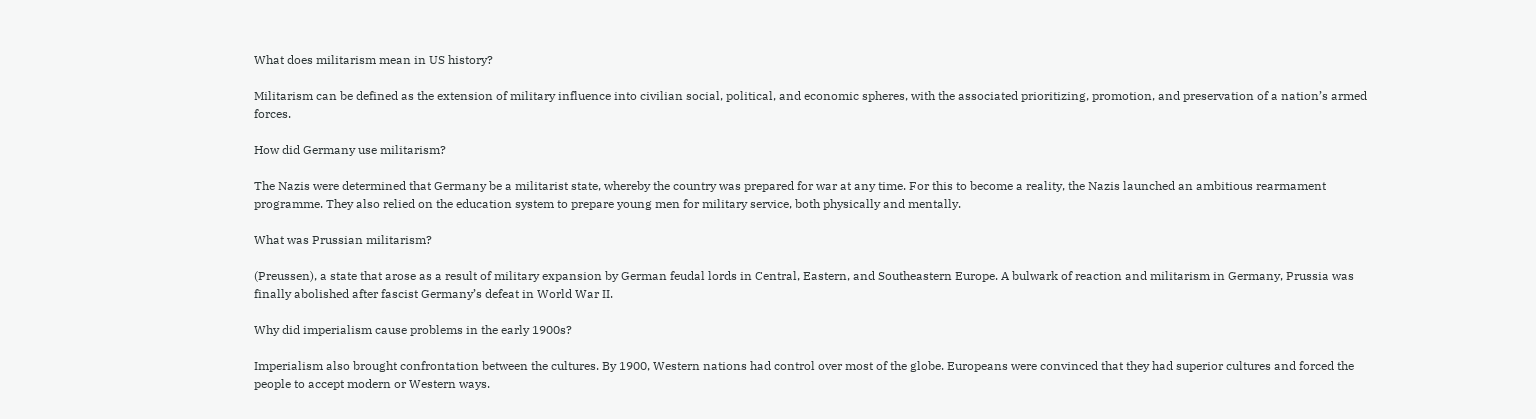What does militarism mean in US history?

Militarism can be defined as the extension of military influence into civilian social, political, and economic spheres, with the associated prioritizing, promotion, and preservation of a nation’s armed forces.

How did Germany use militarism?

The Nazis were determined that Germany be a militarist state, whereby the country was prepared for war at any time. For this to become a reality, the Nazis launched an ambitious rearmament programme. They also relied on the education system to prepare young men for military service, both physically and mentally.

What was Prussian militarism?

(Preussen), a state that arose as a result of military expansion by German feudal lords in Central, Eastern, and Southeastern Europe. A bulwark of reaction and militarism in Germany, Prussia was finally abolished after fascist Germany’s defeat in World War II.

Why did imperialism cause problems in the early 1900s?

Imperialism also brought confrontation between the cultures. By 1900, Western nations had control over most of the globe. Europeans were convinced that they had superior cultures and forced the people to accept modern or Western ways.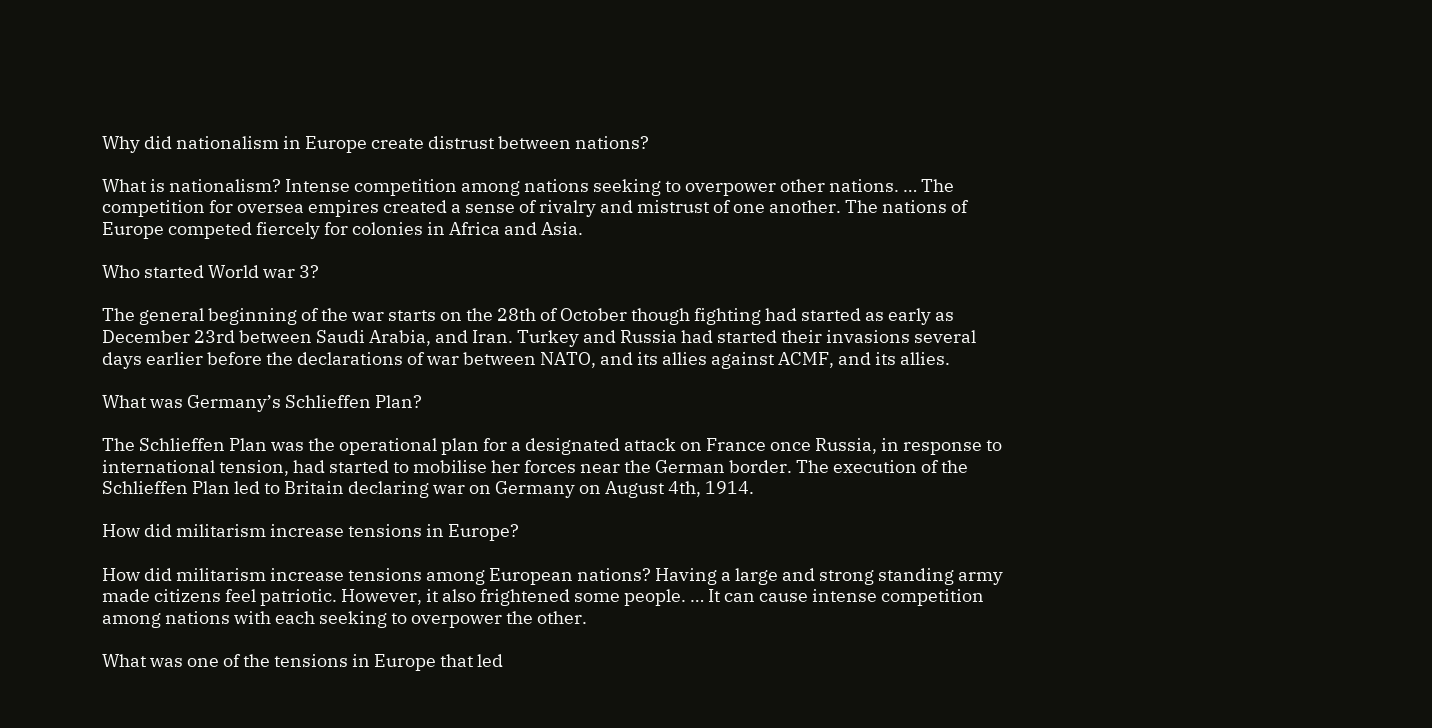Why did nationalism in Europe create distrust between nations?

What is nationalism? Intense competition among nations seeking to overpower other nations. … The competition for oversea empires created a sense of rivalry and mistrust of one another. The nations of Europe competed fiercely for colonies in Africa and Asia.

Who started World war 3?

The general beginning of the war starts on the 28th of October though fighting had started as early as December 23rd between Saudi Arabia, and Iran. Turkey and Russia had started their invasions several days earlier before the declarations of war between NATO, and its allies against ACMF, and its allies.

What was Germany’s Schlieffen Plan?

The Schlieffen Plan was the operational plan for a designated attack on France once Russia, in response to international tension, had started to mobilise her forces near the German border. The execution of the Schlieffen Plan led to Britain declaring war on Germany on August 4th, 1914.

How did militarism increase tensions in Europe?

How did militarism increase tensions among European nations? Having a large and strong standing army made citizens feel patriotic. However, it also frightened some people. … It can cause intense competition among nations with each seeking to overpower the other.

What was one of the tensions in Europe that led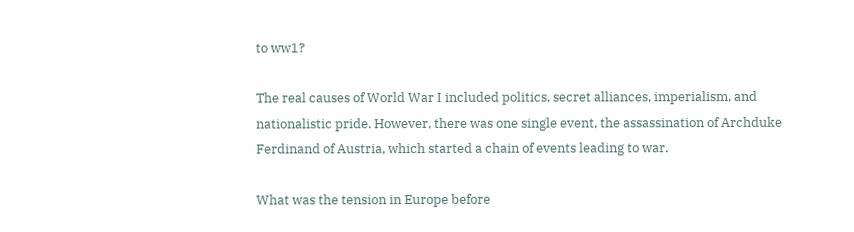to ww1?

The real causes of World War I included politics, secret alliances, imperialism, and nationalistic pride. However, there was one single event, the assassination of Archduke Ferdinand of Austria, which started a chain of events leading to war.

What was the tension in Europe before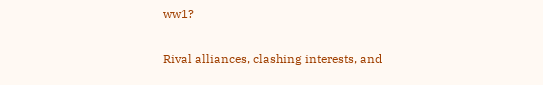ww1?

Rival alliances, clashing interests, and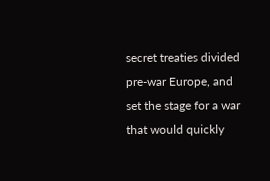secret treaties divided pre-war Europe, and set the stage for a war that would quickly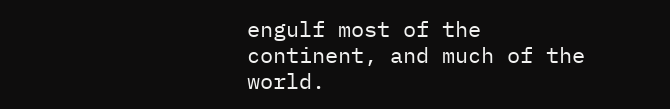engulf most of the continent, and much of the world.